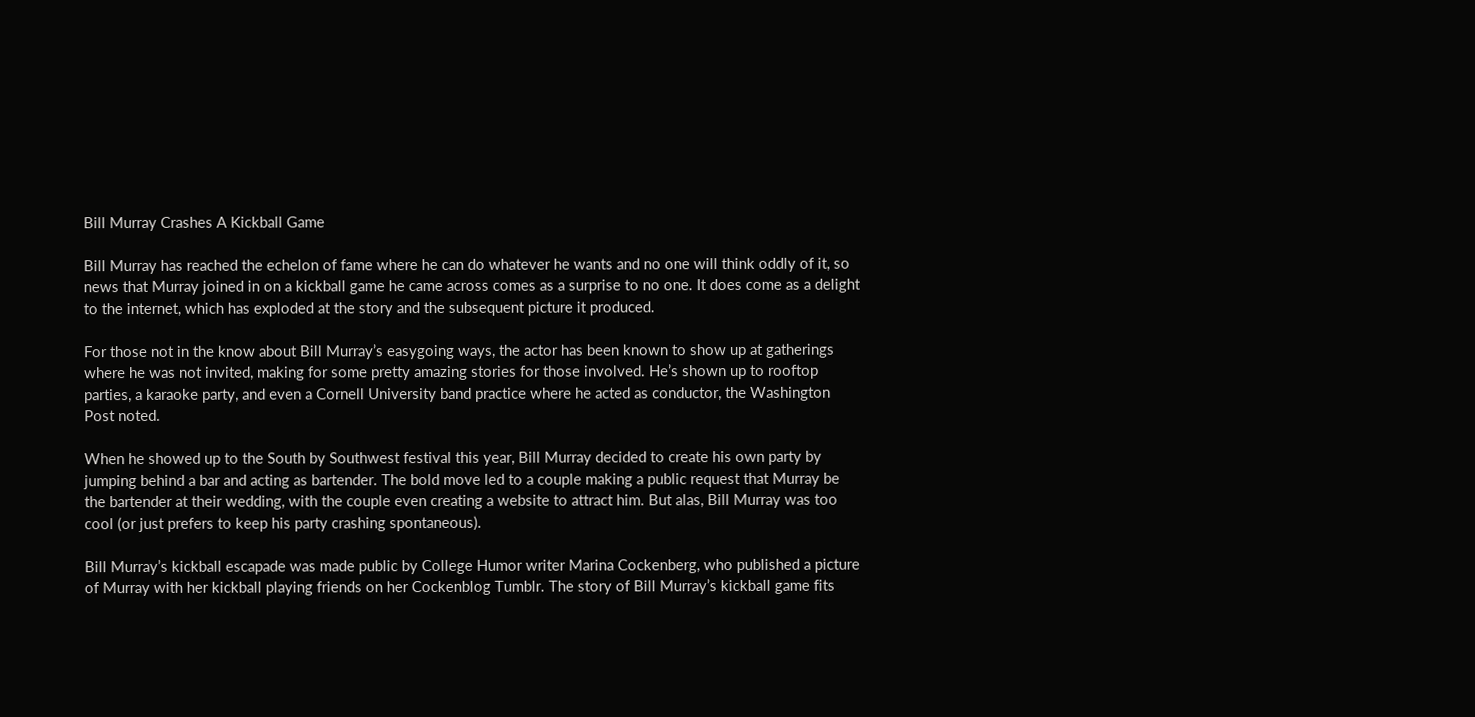Bill Murray Crashes A Kickball Game

Bill Murray has reached the echelon of fame where he can do whatever he wants and no one will think oddly of it, so news that Murray joined in on a kickball game he came across comes as a surprise to no one. It does come as a delight to the internet, which has exploded at the story and the subsequent picture it produced.

For those not in the know about Bill Murray’s easygoing ways, the actor has been known to show up at gatherings where he was not invited, making for some pretty amazing stories for those involved. He’s shown up to rooftop parties, a karaoke party, and even a Cornell University band practice where he acted as conductor, the Washington Post noted.

When he showed up to the South by Southwest festival this year, Bill Murray decided to create his own party by jumping behind a bar and acting as bartender. The bold move led to a couple making a public request that Murray be the bartender at their wedding, with the couple even creating a website to attract him. But alas, Bill Murray was too cool (or just prefers to keep his party crashing spontaneous).

Bill Murray’s kickball escapade was made public by College Humor writer Marina Cockenberg, who published a picture of Murray with her kickball playing friends on her Cockenblog Tumblr. The story of Bill Murray’s kickball game fits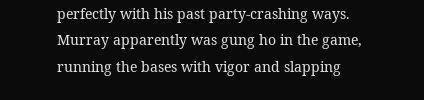perfectly with his past party-crashing ways. Murray apparently was gung ho in the game, running the bases with vigor and slapping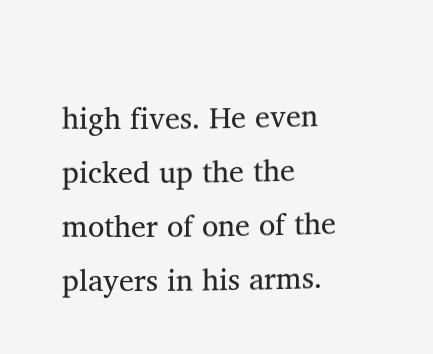high fives. He even picked up the the mother of one of the players in his arms.